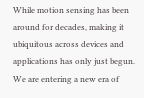While motion sensing has been around for decades, making it ubiquitous across devices and applications has only just begun. We are entering a new era of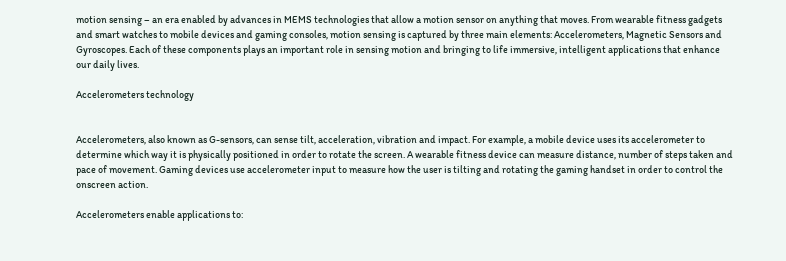motion sensing – an era enabled by advances in MEMS technologies that allow a motion sensor on anything that moves. From wearable fitness gadgets and smart watches to mobile devices and gaming consoles, motion sensing is captured by three main elements: Accelerometers, Magnetic Sensors and Gyroscopes. Each of these components plays an important role in sensing motion and bringing to life immersive, intelligent applications that enhance our daily lives.

Accelerometers technology


Accelerometers, also known as G-sensors, can sense tilt, acceleration, vibration and impact. For example, a mobile device uses its accelerometer to determine which way it is physically positioned in order to rotate the screen. A wearable fitness device can measure distance, number of steps taken and pace of movement. Gaming devices use accelerometer input to measure how the user is tilting and rotating the gaming handset in order to control the onscreen action.

Accelerometers enable applications to: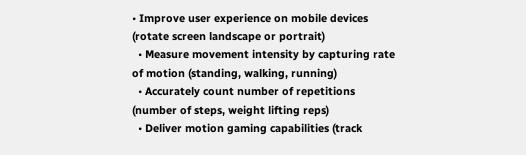• Improve user experience on mobile devices (rotate screen landscape or portrait)
  • Measure movement intensity by capturing rate of motion (standing, walking, running)
  • Accurately count number of repetitions (number of steps, weight lifting reps)
  • Deliver motion gaming capabilities (track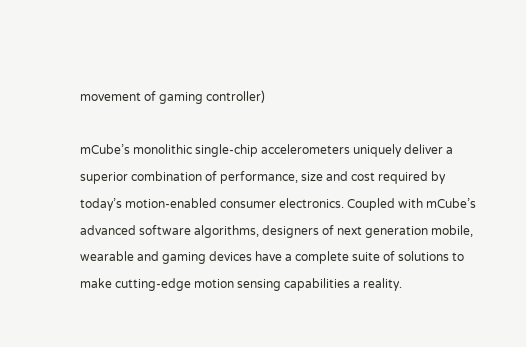movement of gaming controller)

mCube’s monolithic single-chip accelerometers uniquely deliver a superior combination of performance, size and cost required by today’s motion-enabled consumer electronics. Coupled with mCube’s advanced software algorithms, designers of next generation mobile, wearable and gaming devices have a complete suite of solutions to make cutting-edge motion sensing capabilities a reality.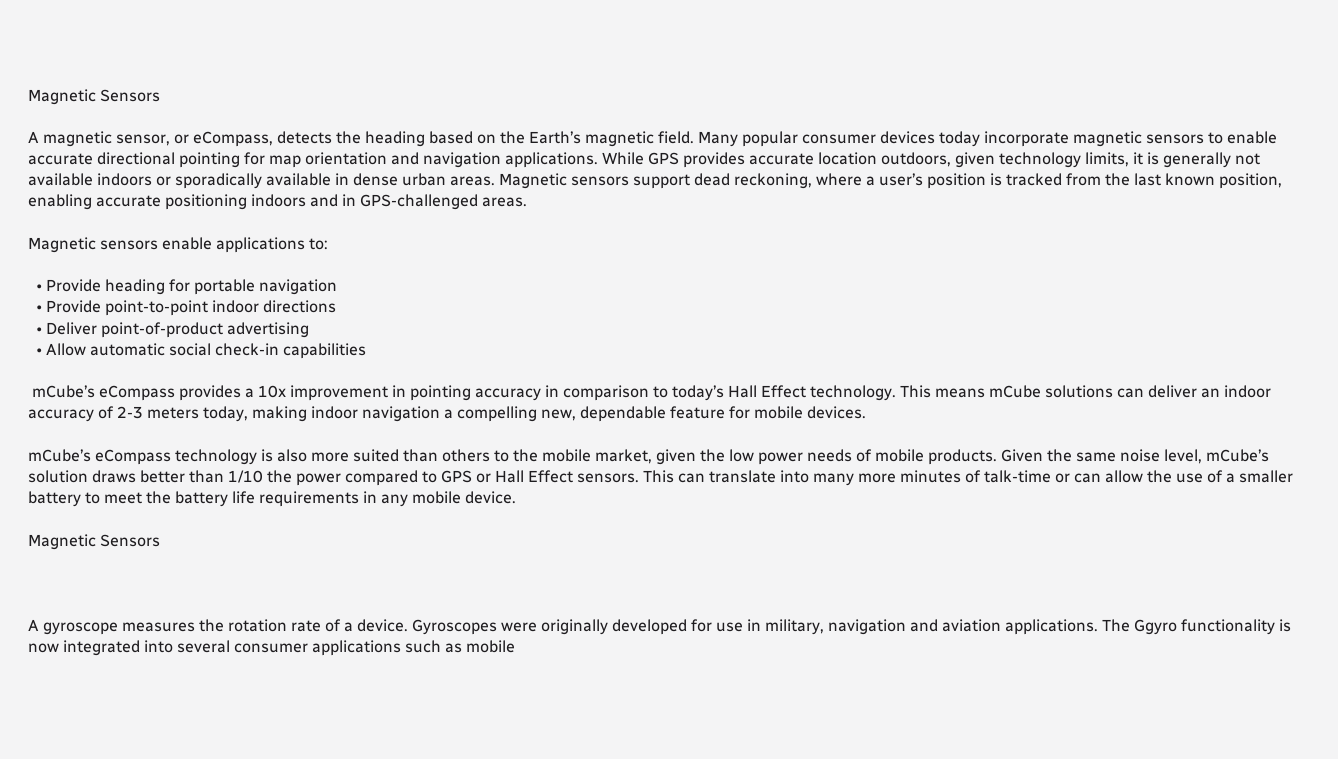Magnetic Sensors

A magnetic sensor, or eCompass, detects the heading based on the Earth’s magnetic field. Many popular consumer devices today incorporate magnetic sensors to enable accurate directional pointing for map orientation and navigation applications. While GPS provides accurate location outdoors, given technology limits, it is generally not available indoors or sporadically available in dense urban areas. Magnetic sensors support dead reckoning, where a user’s position is tracked from the last known position, enabling accurate positioning indoors and in GPS-challenged areas.

Magnetic sensors enable applications to:

  • Provide heading for portable navigation
  • Provide point-to-point indoor directions
  • Deliver point-of-product advertising
  • Allow automatic social check-in capabilities

 mCube’s eCompass provides a 10x improvement in pointing accuracy in comparison to today’s Hall Effect technology. This means mCube solutions can deliver an indoor accuracy of 2-3 meters today, making indoor navigation a compelling new, dependable feature for mobile devices.

mCube’s eCompass technology is also more suited than others to the mobile market, given the low power needs of mobile products. Given the same noise level, mCube’s solution draws better than 1/10 the power compared to GPS or Hall Effect sensors. This can translate into many more minutes of talk-time or can allow the use of a smaller battery to meet the battery life requirements in any mobile device.

Magnetic Sensors



A gyroscope measures the rotation rate of a device. Gyroscopes were originally developed for use in military, navigation and aviation applications. The Ggyro functionality is now integrated into several consumer applications such as mobile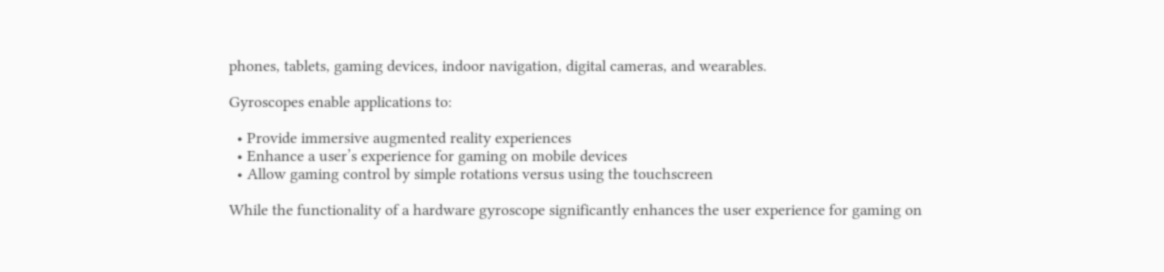phones, tablets, gaming devices, indoor navigation, digital cameras, and wearables.

Gyroscopes enable applications to:

  • Provide immersive augmented reality experiences
  • Enhance a user’s experience for gaming on mobile devices
  • Allow gaming control by simple rotations versus using the touchscreen

While the functionality of a hardware gyroscope significantly enhances the user experience for gaming on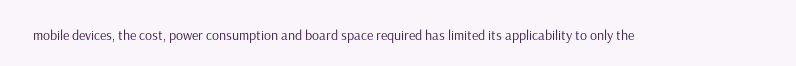mobile devices, the cost, power consumption and board space required has limited its applicability to only the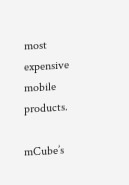most expensive mobile products.

mCube’s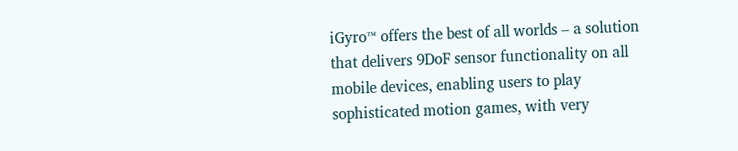iGyro™ offers the best of all worlds – a solution that delivers 9DoF sensor functionality on all mobile devices, enabling users to play sophisticated motion games, with very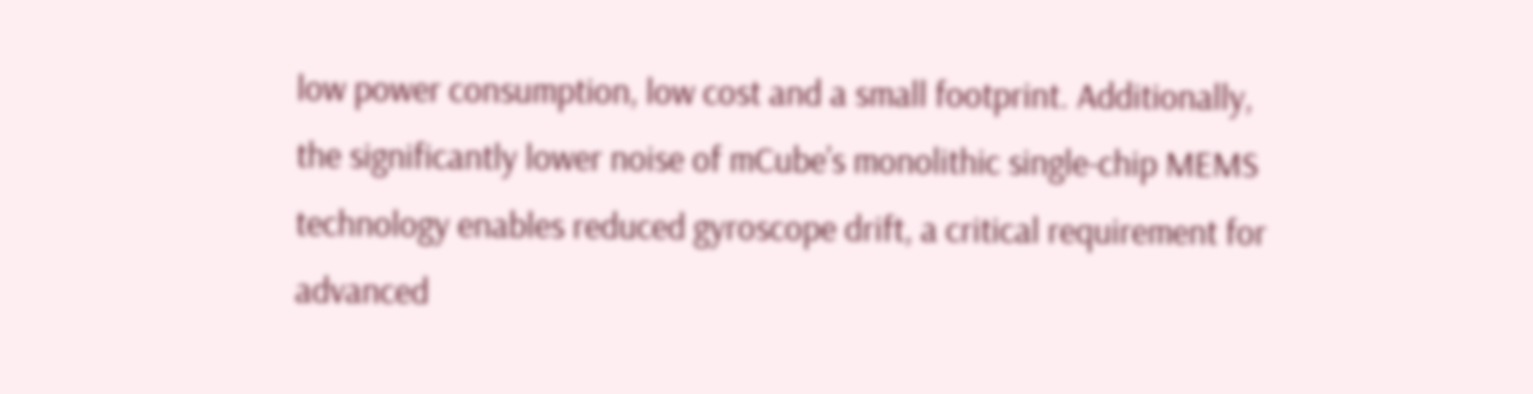low power consumption, low cost and a small footprint. Additionally, the significantly lower noise of mCube’s monolithic single-chip MEMS technology enables reduced gyroscope drift, a critical requirement for advanced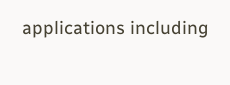applications including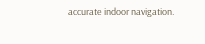accurate indoor navigation.